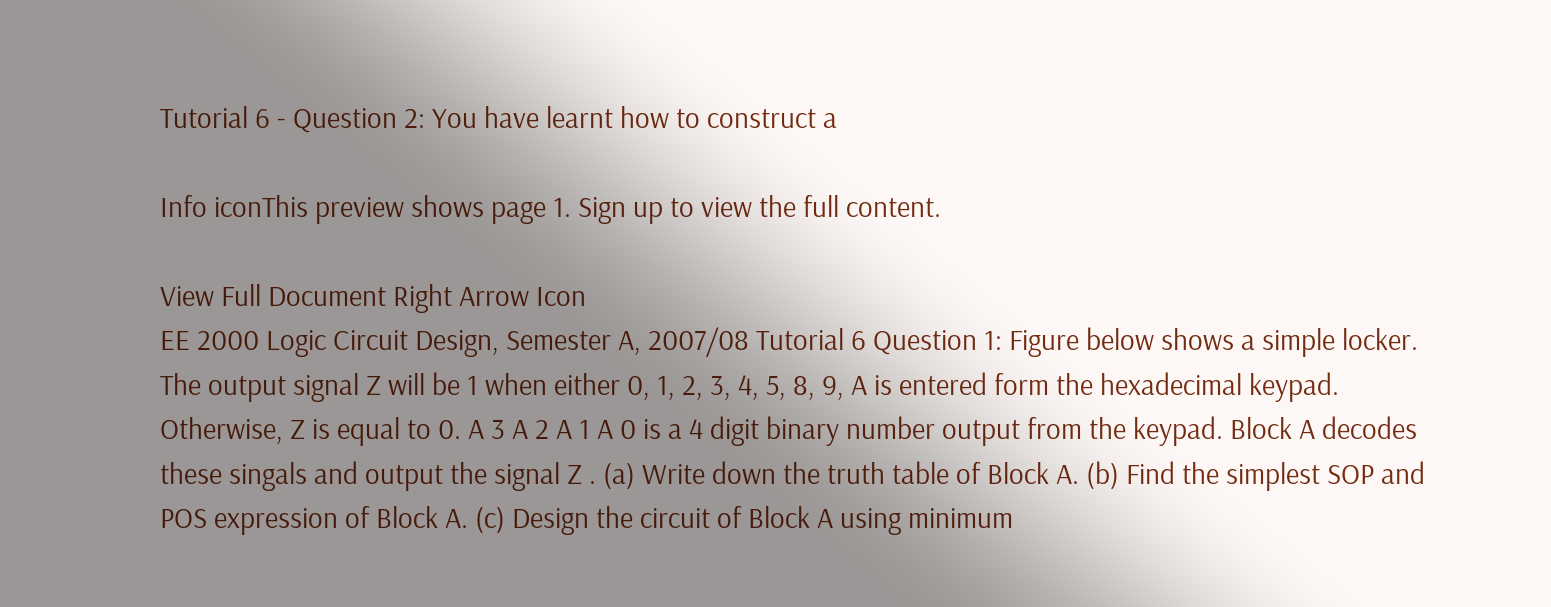Tutorial 6 - Question 2: You have learnt how to construct a

Info iconThis preview shows page 1. Sign up to view the full content.

View Full Document Right Arrow Icon
EE 2000 Logic Circuit Design, Semester A, 2007/08 Tutorial 6 Question 1: Figure below shows a simple locker. The output signal Z will be 1 when either 0, 1, 2, 3, 4, 5, 8, 9, A is entered form the hexadecimal keypad. Otherwise, Z is equal to 0. A 3 A 2 A 1 A 0 is a 4 digit binary number output from the keypad. Block A decodes these singals and output the signal Z . (a) Write down the truth table of Block A. (b) Find the simplest SOP and POS expression of Block A. (c) Design the circuit of Block A using minimum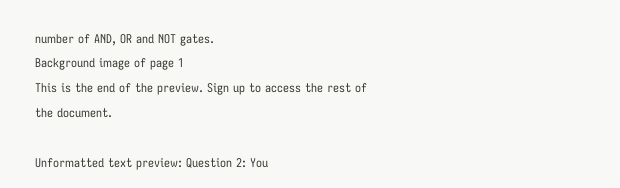number of AND, OR and NOT gates.
Background image of page 1
This is the end of the preview. Sign up to access the rest of the document.

Unformatted text preview: Question 2: You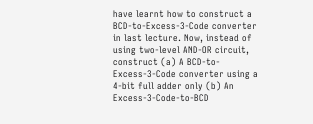have learnt how to construct a BCD-to-Excess-3-Code converter in last lecture. Now, instead of using two-level AND-OR circuit, construct (a) A BCD-to-Excess-3-Code converter using a 4-bit full adder only (b) An Excess-3-Code-to-BCD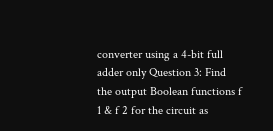converter using a 4-bit full adder only Question 3: Find the output Boolean functions f 1 & f 2 for the circuit as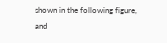shown in the following figure, and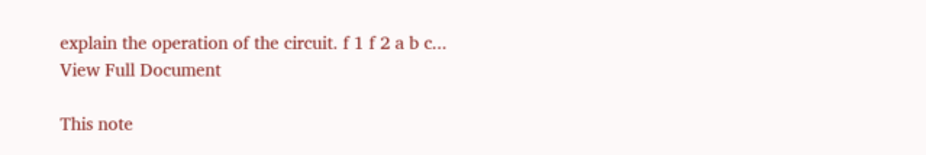explain the operation of the circuit. f 1 f 2 a b c...
View Full Document

This note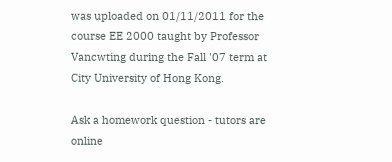was uploaded on 01/11/2011 for the course EE 2000 taught by Professor Vancwting during the Fall '07 term at City University of Hong Kong.

Ask a homework question - tutors are online